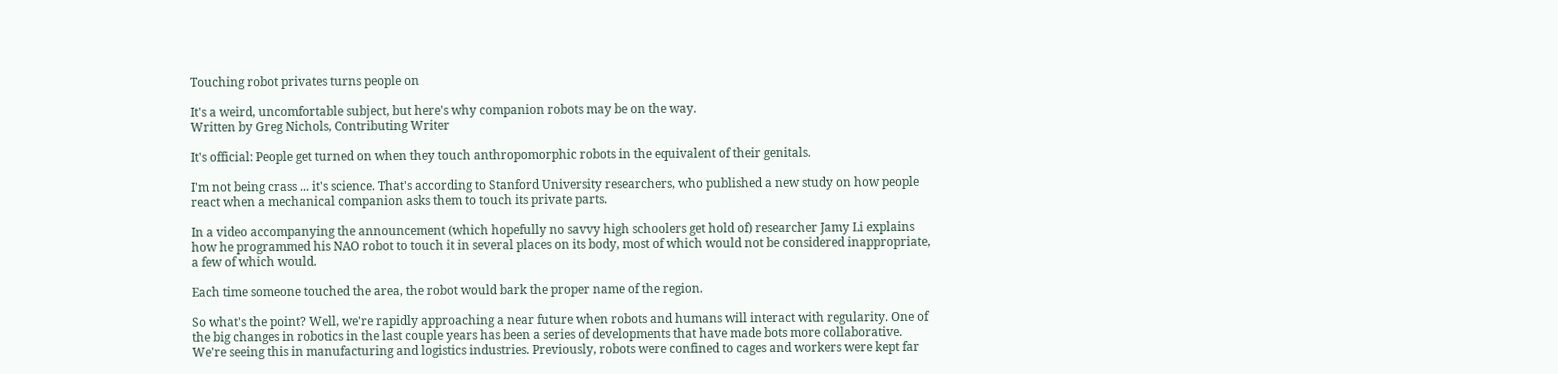Touching robot privates turns people on

It's a weird, uncomfortable subject, but here's why companion robots may be on the way.
Written by Greg Nichols, Contributing Writer

It's official: People get turned on when they touch anthropomorphic robots in the equivalent of their genitals.

I'm not being crass ... it's science. That's according to Stanford University researchers, who published a new study on how people react when a mechanical companion asks them to touch its private parts.

In a video accompanying the announcement (which hopefully no savvy high schoolers get hold of) researcher Jamy Li explains how he programmed his NAO robot to touch it in several places on its body, most of which would not be considered inappropriate, a few of which would.

Each time someone touched the area, the robot would bark the proper name of the region.

So what's the point? Well, we're rapidly approaching a near future when robots and humans will interact with regularity. One of the big changes in robotics in the last couple years has been a series of developments that have made bots more collaborative. We're seeing this in manufacturing and logistics industries. Previously, robots were confined to cages and workers were kept far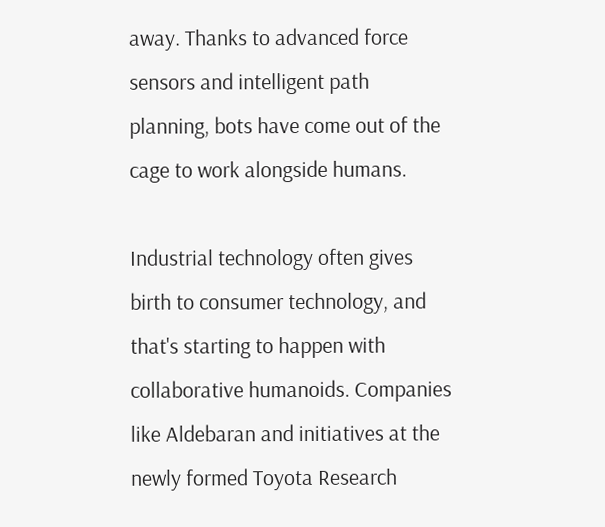away. Thanks to advanced force sensors and intelligent path planning, bots have come out of the cage to work alongside humans.

Industrial technology often gives birth to consumer technology, and that's starting to happen with collaborative humanoids. Companies like Aldebaran and initiatives at the newly formed Toyota Research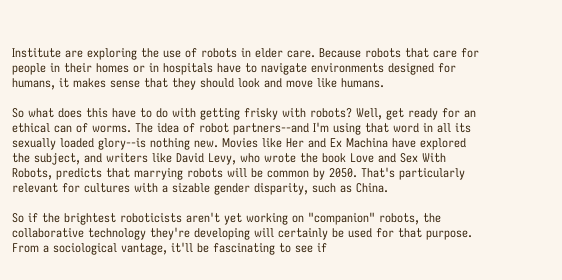Institute are exploring the use of robots in elder care. Because robots that care for people in their homes or in hospitals have to navigate environments designed for humans, it makes sense that they should look and move like humans.

So what does this have to do with getting frisky with robots? Well, get ready for an ethical can of worms. The idea of robot partners--and I'm using that word in all its sexually loaded glory--is nothing new. Movies like Her and Ex Machina have explored the subject, and writers like David Levy, who wrote the book Love and Sex With Robots, predicts that marrying robots will be common by 2050. That's particularly relevant for cultures with a sizable gender disparity, such as China.

So if the brightest roboticists aren't yet working on "companion" robots, the collaborative technology they're developing will certainly be used for that purpose. From a sociological vantage, it'll be fascinating to see if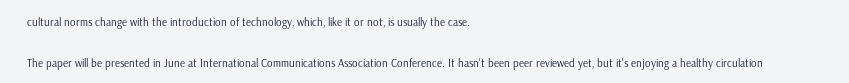cultural norms change with the introduction of technology, which, like it or not, is usually the case.

The paper will be presented in June at International Communications Association Conference. It hasn't been peer reviewed yet, but it's enjoying a healthy circulation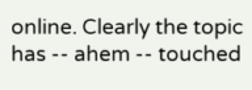online. Clearly the topic has -- ahem -- touched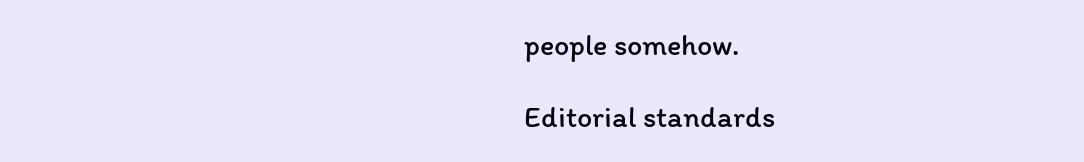people somehow.

Editorial standards